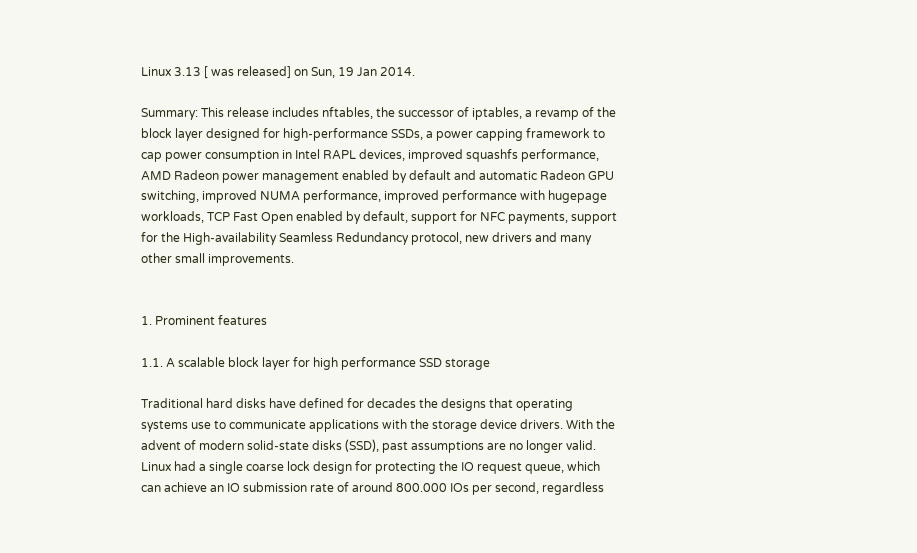Linux 3.13 [ was released] on Sun, 19 Jan 2014.

Summary: This release includes nftables, the successor of iptables, a revamp of the block layer designed for high-performance SSDs, a power capping framework to cap power consumption in Intel RAPL devices, improved squashfs performance, AMD Radeon power management enabled by default and automatic Radeon GPU switching, improved NUMA performance, improved performance with hugepage workloads, TCP Fast Open enabled by default, support for NFC payments, support for the High-availability Seamless Redundancy protocol, new drivers and many other small improvements.


1. Prominent features

1.1. A scalable block layer for high performance SSD storage

Traditional hard disks have defined for decades the designs that operating systems use to communicate applications with the storage device drivers. With the advent of modern solid-state disks (SSD), past assumptions are no longer valid. Linux had a single coarse lock design for protecting the IO request queue, which can achieve an IO submission rate of around 800.000 IOs per second, regardless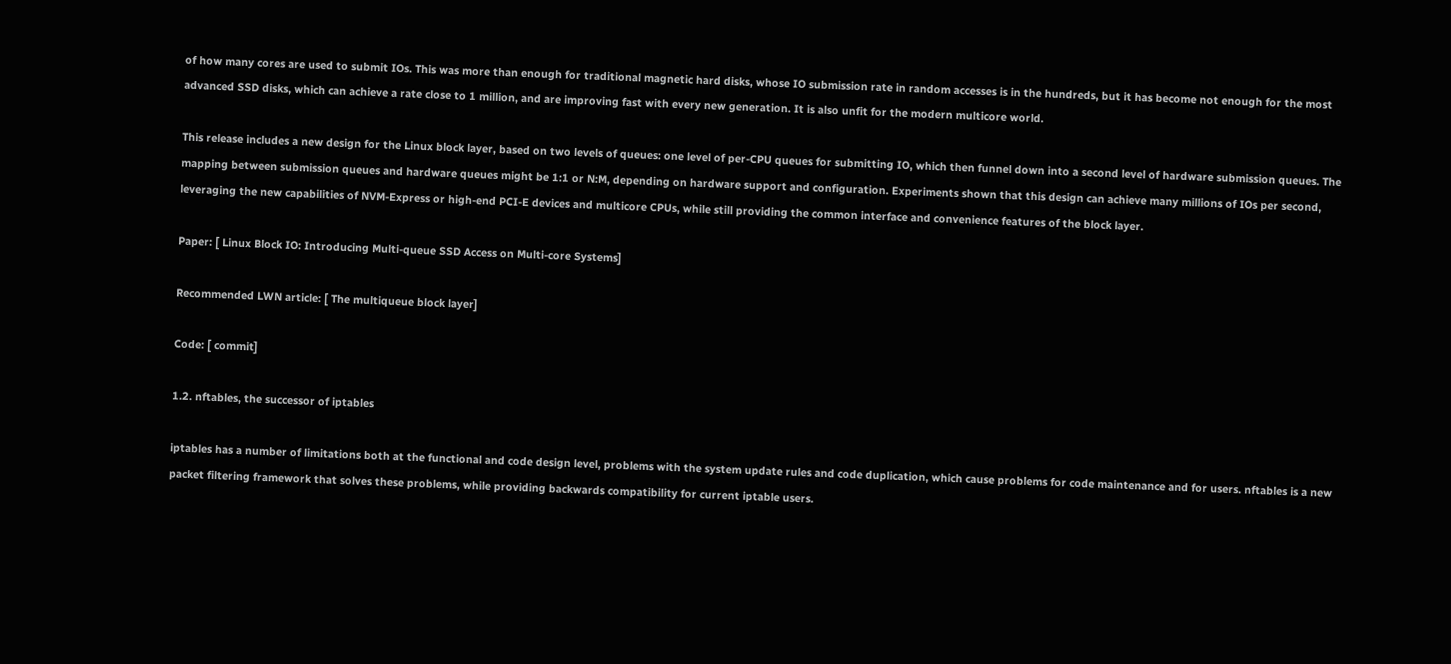of how many cores are used to submit IOs. This was more than enough for traditional magnetic hard disks, whose IO submission rate in random accesses is in the hundreds, but it has become not enough for the most advanced SSD disks, which can achieve a rate close to 1 million, and are improving fast with every new generation. It is also unfit for the modern multicore world.

This release includes a new design for the Linux block layer, based on two levels of queues: one level of per-CPU queues for submitting IO, which then funnel down into a second level of hardware submission queues. The mapping between submission queues and hardware queues might be 1:1 or N:M, depending on hardware support and configuration. Experiments shown that this design can achieve many millions of IOs per second, leveraging the new capabilities of NVM-Express or high-end PCI-E devices and multicore CPUs, while still providing the common interface and convenience features of the block layer.

Paper: [ Linux Block IO: Introducing Multi-queue SSD Access on Multi-core Systems]

Recommended LWN article: [ The multiqueue block layer]

Code: [ commit]

1.2. nftables, the successor of iptables

iptables has a number of limitations both at the functional and code design level, problems with the system update rules and code duplication, which cause problems for code maintenance and for users. nftables is a new packet filtering framework that solves these problems, while providing backwards compatibility for current iptable users.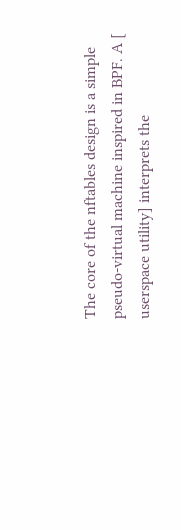The core of the nftables design is a simple pseudo-virtual machine inspired in BPF. A [ userspace utility] interprets the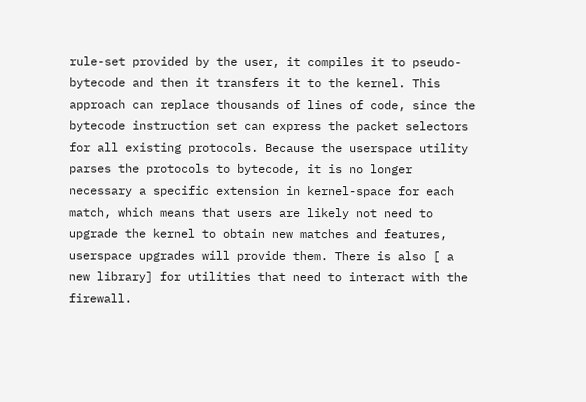rule-set provided by the user, it compiles it to pseudo-bytecode and then it transfers it to the kernel. This approach can replace thousands of lines of code, since the bytecode instruction set can express the packet selectors for all existing protocols. Because the userspace utility parses the protocols to bytecode, it is no longer necessary a specific extension in kernel-space for each match, which means that users are likely not need to upgrade the kernel to obtain new matches and features, userspace upgrades will provide them. There is also [ a new library] for utilities that need to interact with the firewall.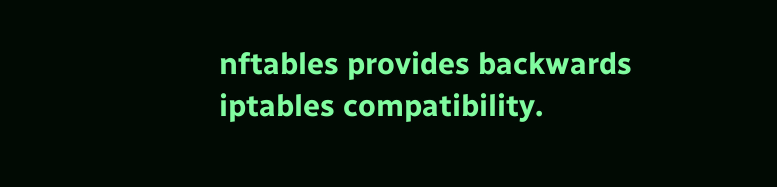nftables provides backwards iptables compatibility.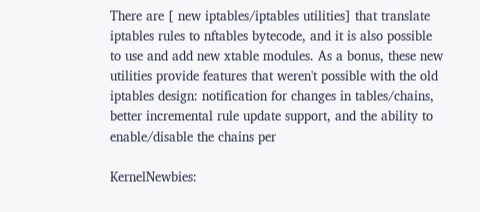There are [ new iptables/iptables utilities] that translate iptables rules to nftables bytecode, and it is also possible to use and add new xtable modules. As a bonus, these new utilities provide features that weren't possible with the old iptables design: notification for changes in tables/chains, better incremental rule update support, and the ability to enable/disable the chains per

KernelNewbies: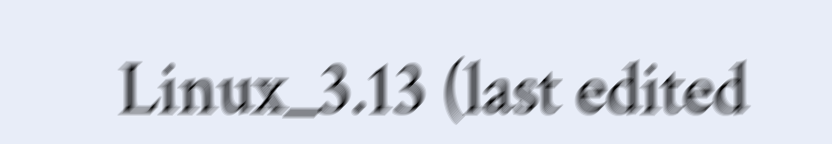Linux_3.13 (last edited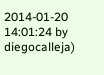2014-01-20 14:01:24 by diegocalleja)